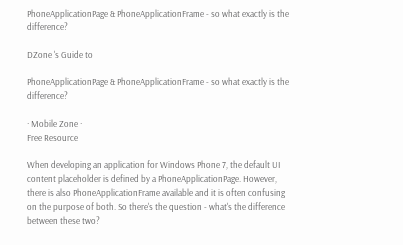PhoneApplicationPage & PhoneApplicationFrame - so what exactly is the difference?

DZone 's Guide to

PhoneApplicationPage & PhoneApplicationFrame - so what exactly is the difference?

· Mobile Zone ·
Free Resource

When developing an application for Windows Phone 7, the default UI content placeholder is defined by a PhoneApplicationPage. However, there is also PhoneApplicationFrame available and it is often confusing on the purpose of both. So there's the question - what's the difference between these two?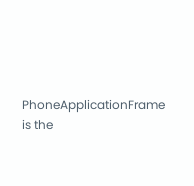PhoneApplicationFrame is the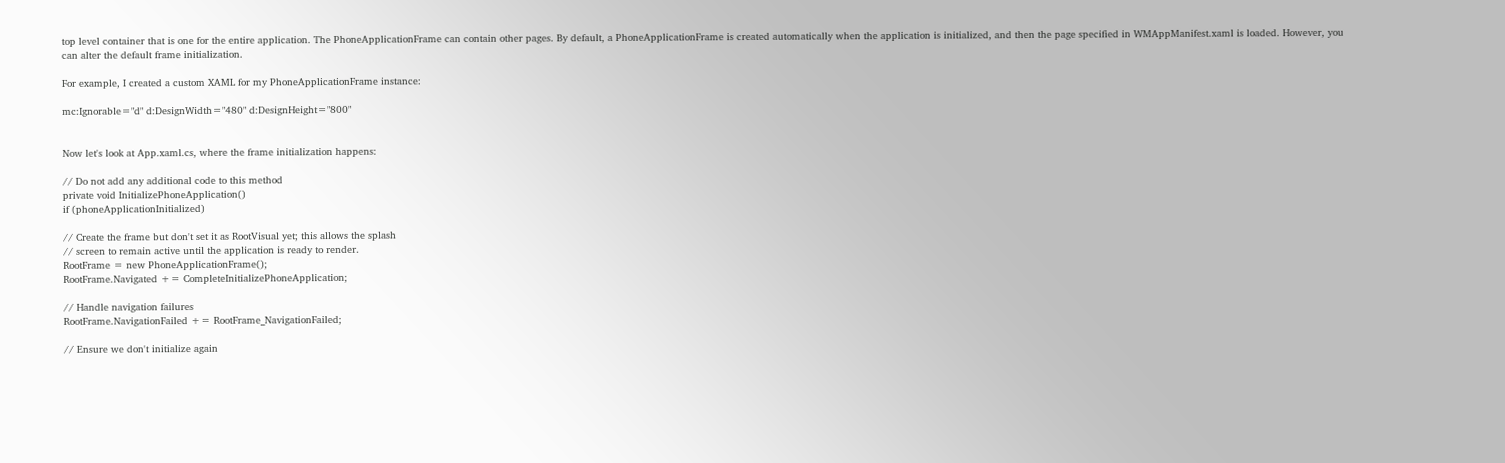top level container that is one for the entire application. The PhoneApplicationFrame can contain other pages. By default, a PhoneApplicationFrame is created automatically when the application is initialized, and then the page specified in WMAppManifest.xaml is loaded. However, you can alter the default frame initialization.

For example, I created a custom XAML for my PhoneApplicationFrame instance:

mc:Ignorable="d" d:DesignWidth="480" d:DesignHeight="800"


Now let's look at App.xaml.cs, where the frame initialization happens:

// Do not add any additional code to this method
private void InitializePhoneApplication()
if (phoneApplicationInitialized)

// Create the frame but don't set it as RootVisual yet; this allows the splash
// screen to remain active until the application is ready to render.
RootFrame = new PhoneApplicationFrame();
RootFrame.Navigated += CompleteInitializePhoneApplication;

// Handle navigation failures
RootFrame.NavigationFailed += RootFrame_NavigationFailed;

// Ensure we don't initialize again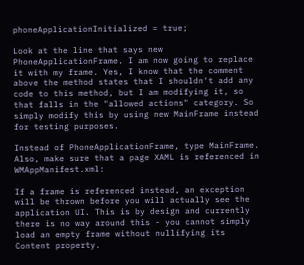phoneApplicationInitialized = true;

Look at the line that says new PhoneApplicationFrame. I am now going to replace it with my frame. Yes, I know that the comment above the method states that I shouldn't add any code to this method, but I am modifying it, so that falls in the "allowed actions" category. So simply modify this by using new MainFrame instead for testing purposes.

Instead of PhoneApplicationFrame, type MainFrame. Also, make sure that a page XAML is referenced in WMAppManifest.xml:

If a frame is referenced instead, an exception will be thrown before you will actually see the application UI. This is by design and currently there is no way around this - you cannot simply load an empty frame without nullifying its Content property.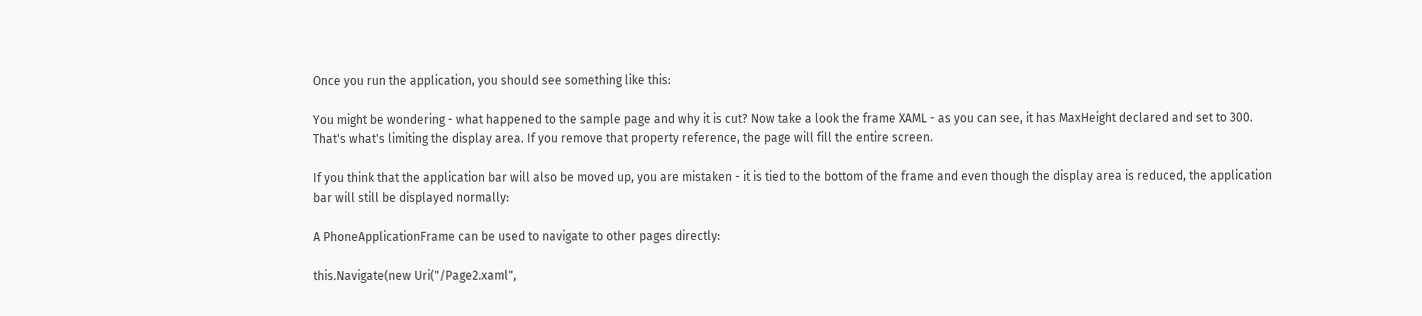Once you run the application, you should see something like this:

You might be wondering - what happened to the sample page and why it is cut? Now take a look the frame XAML - as you can see, it has MaxHeight declared and set to 300. That's what's limiting the display area. If you remove that property reference, the page will fill the entire screen.

If you think that the application bar will also be moved up, you are mistaken - it is tied to the bottom of the frame and even though the display area is reduced, the application bar will still be displayed normally:

A PhoneApplicationFrame can be used to navigate to other pages directly:

this.Navigate(new Uri("/Page2.xaml",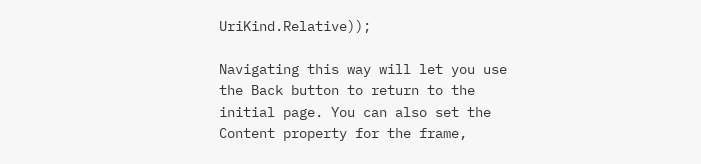UriKind.Relative));

Navigating this way will let you use the Back button to return to the initial page. You can also set the Content property for the frame,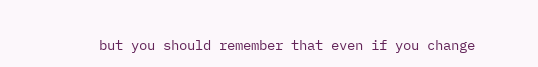but you should remember that even if you change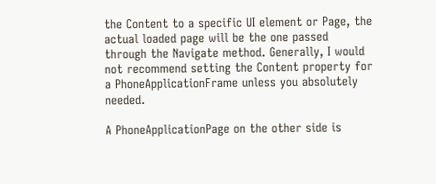the Content to a specific UI element or Page, the actual loaded page will be the one passed through the Navigate method. Generally, I would not recommend setting the Content property for a PhoneApplicationFrame unless you absolutely needed.

A PhoneApplicationPage on the other side is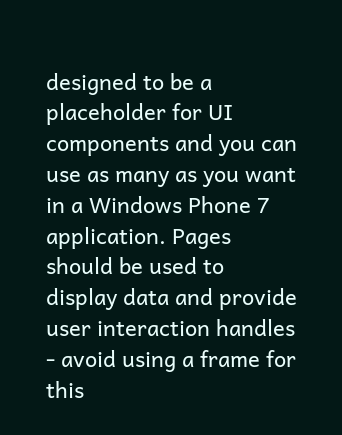designed to be a placeholder for UI components and you can use as many as you want in a Windows Phone 7 application. Pages should be used to display data and provide user interaction handles - avoid using a frame for this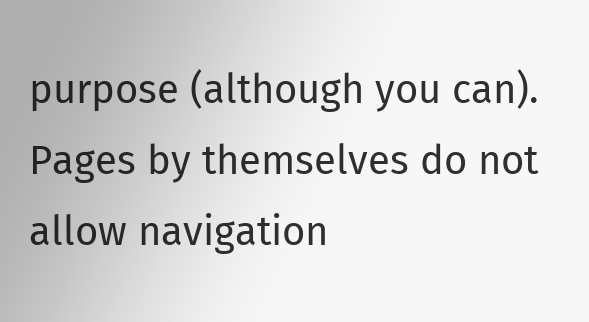purpose (although you can). Pages by themselves do not allow navigation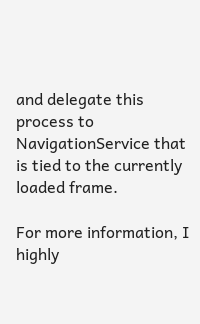and delegate this process to NavigationService that is tied to the currently loaded frame.

For more information, I highly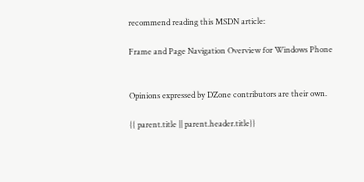recommend reading this MSDN article:

Frame and Page Navigation Overview for Windows Phone


Opinions expressed by DZone contributors are their own.

{{ parent.title || parent.header.title}}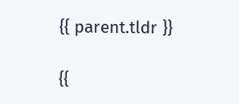{{ parent.tldr }}

{{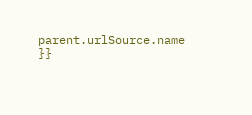parent.urlSource.name }}